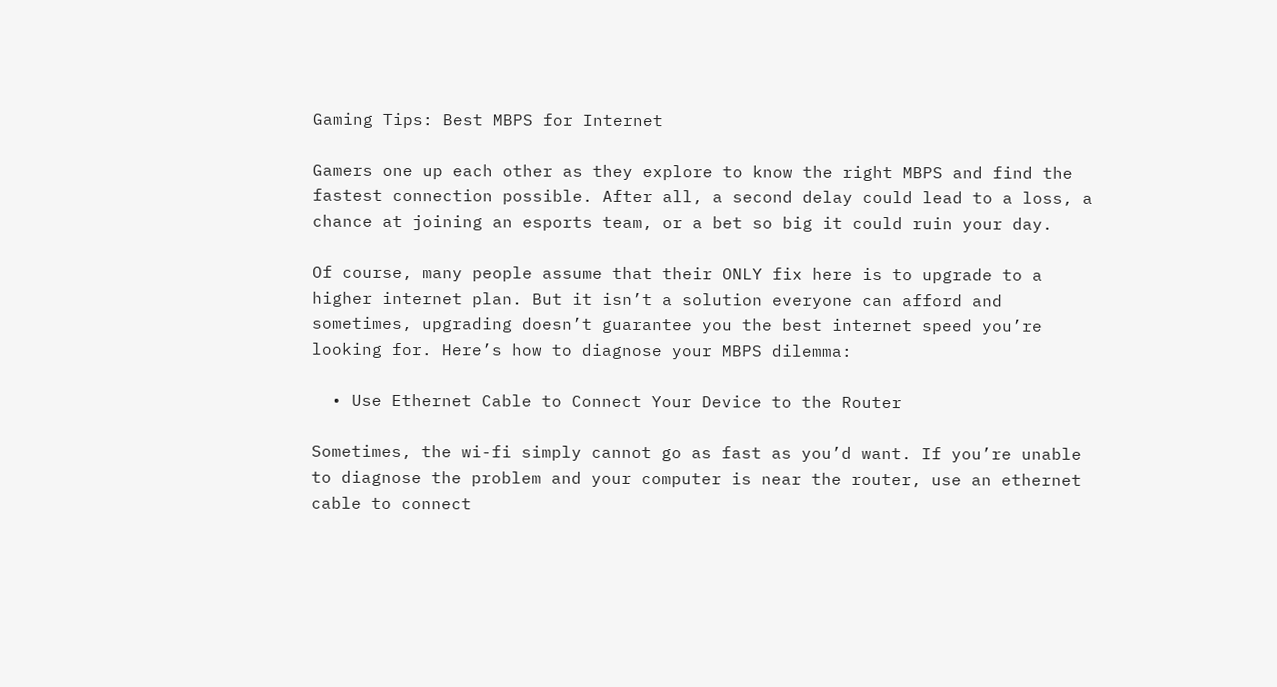Gaming Tips: Best MBPS for Internet

Gamers one up each other as they explore to know the right MBPS and find the fastest connection possible. After all, a second delay could lead to a loss, a chance at joining an esports team, or a bet so big it could ruin your day.

Of course, many people assume that their ONLY fix here is to upgrade to a higher internet plan. But it isn’t a solution everyone can afford and sometimes, upgrading doesn’t guarantee you the best internet speed you’re looking for. Here’s how to diagnose your MBPS dilemma:

  • Use Ethernet Cable to Connect Your Device to the Router

Sometimes, the wi-fi simply cannot go as fast as you’d want. If you’re unable to diagnose the problem and your computer is near the router, use an ethernet cable to connect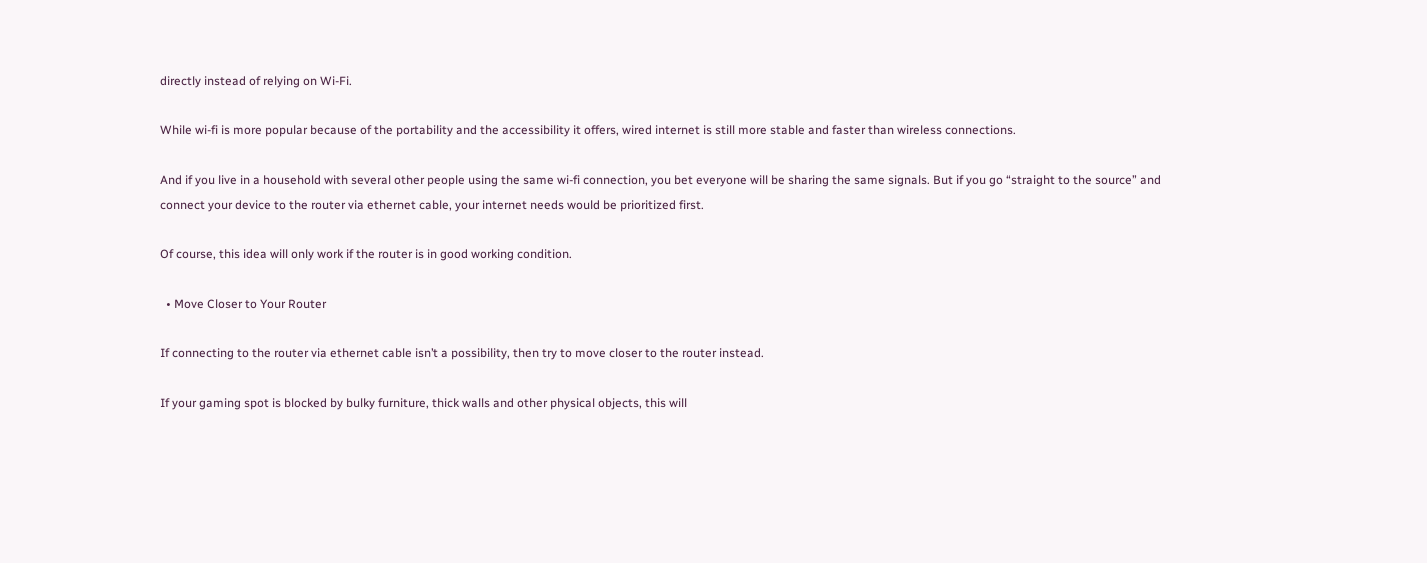directly instead of relying on Wi-Fi.

While wi-fi is more popular because of the portability and the accessibility it offers, wired internet is still more stable and faster than wireless connections.

And if you live in a household with several other people using the same wi-fi connection, you bet everyone will be sharing the same signals. But if you go “straight to the source” and connect your device to the router via ethernet cable, your internet needs would be prioritized first.

Of course, this idea will only work if the router is in good working condition.

  • Move Closer to Your Router

If connecting to the router via ethernet cable isn’t a possibility, then try to move closer to the router instead.

If your gaming spot is blocked by bulky furniture, thick walls and other physical objects, this will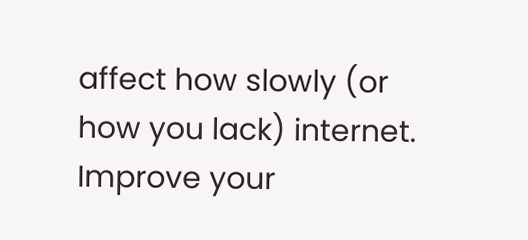affect how slowly (or how you lack) internet. Improve your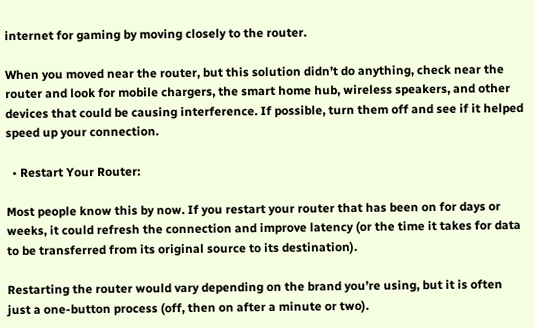internet for gaming by moving closely to the router.

When you moved near the router, but this solution didn’t do anything, check near the router and look for mobile chargers, the smart home hub, wireless speakers, and other devices that could be causing interference. If possible, turn them off and see if it helped speed up your connection.

  • Restart Your Router:

Most people know this by now. If you restart your router that has been on for days or weeks, it could refresh the connection and improve latency (or the time it takes for data to be transferred from its original source to its destination).

Restarting the router would vary depending on the brand you’re using, but it is often just a one-button process (off, then on after a minute or two).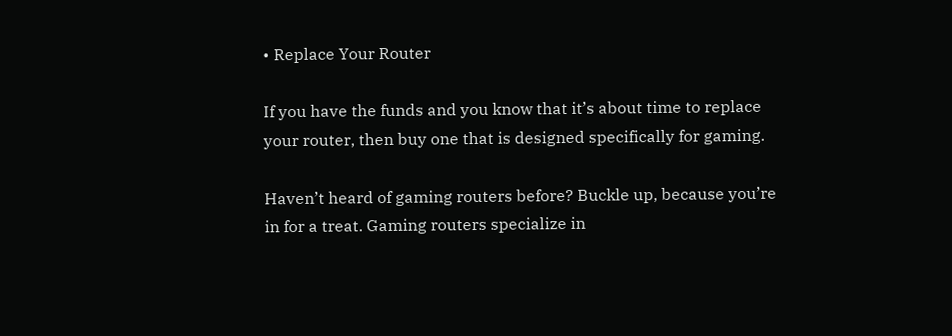• Replace Your Router

If you have the funds and you know that it’s about time to replace your router, then buy one that is designed specifically for gaming.

Haven’t heard of gaming routers before? Buckle up, because you’re in for a treat. Gaming routers specialize in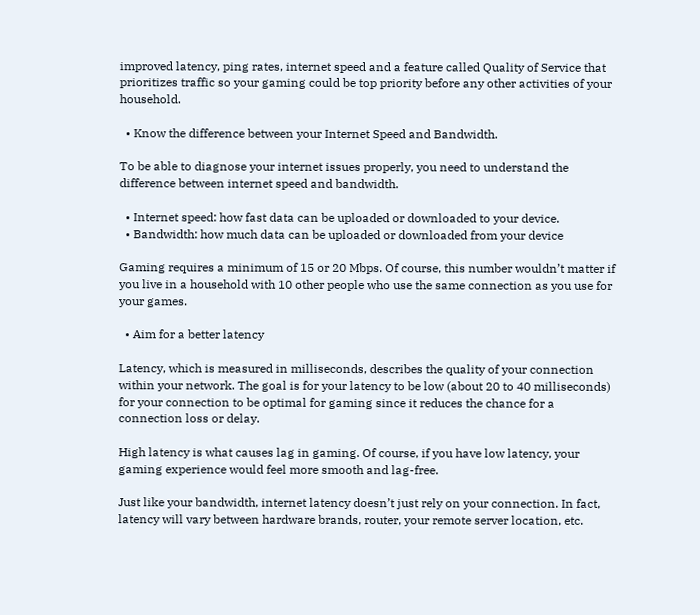improved latency, ping rates, internet speed and a feature called Quality of Service that prioritizes traffic so your gaming could be top priority before any other activities of your household.

  • Know the difference between your Internet Speed and Bandwidth.

To be able to diagnose your internet issues properly, you need to understand the difference between internet speed and bandwidth.

  • Internet speed: how fast data can be uploaded or downloaded to your device.
  • Bandwidth: how much data can be uploaded or downloaded from your device

Gaming requires a minimum of 15 or 20 Mbps. Of course, this number wouldn’t matter if you live in a household with 10 other people who use the same connection as you use for your games.

  • Aim for a better latency

Latency, which is measured in milliseconds, describes the quality of your connection within your network. The goal is for your latency to be low (about 20 to 40 milliseconds) for your connection to be optimal for gaming since it reduces the chance for a connection loss or delay.

High latency is what causes lag in gaming. Of course, if you have low latency, your gaming experience would feel more smooth and lag-free.

Just like your bandwidth, internet latency doesn’t just rely on your connection. In fact, latency will vary between hardware brands, router, your remote server location, etc.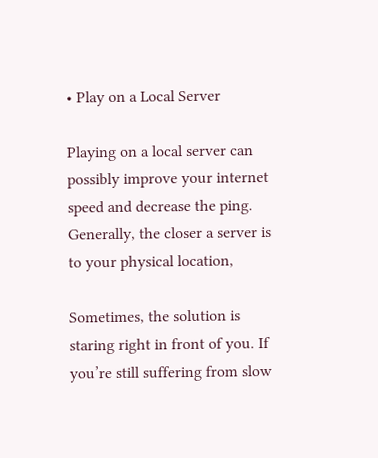• Play on a Local Server

Playing on a local server can possibly improve your internet speed and decrease the ping. Generally, the closer a server is to your physical location,

Sometimes, the solution is staring right in front of you. If you’re still suffering from slow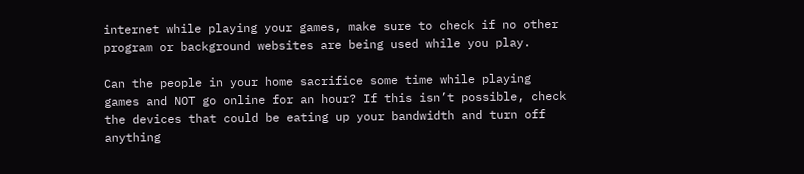internet while playing your games, make sure to check if no other program or background websites are being used while you play.

Can the people in your home sacrifice some time while playing games and NOT go online for an hour? If this isn’t possible, check the devices that could be eating up your bandwidth and turn off anything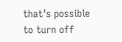that’s possible to turn off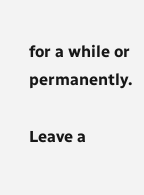for a while or permanently.

Leave a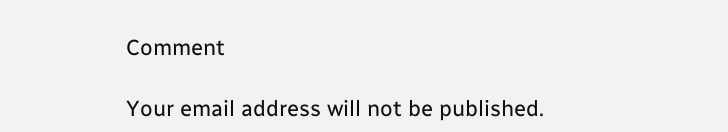Comment

Your email address will not be published.